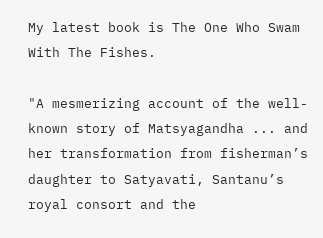My latest book is The One Who Swam With The Fishes.

"A mesmerizing account of the well-known story of Matsyagandha ... and her transformation from fisherman’s daughter to Satyavati, Santanu’s royal consort and the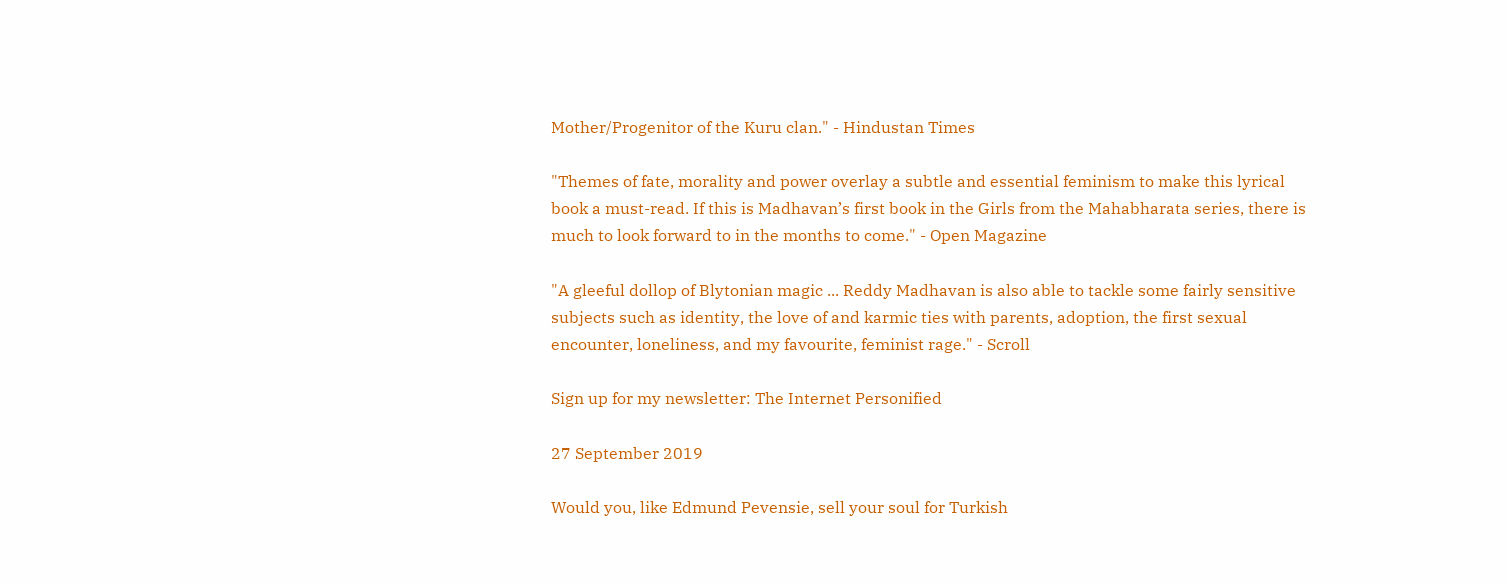Mother/Progenitor of the Kuru clan." - Hindustan Times

"Themes of fate, morality and power overlay a subtle and essential feminism to make this lyrical book a must-read. If this is Madhavan’s first book in the Girls from the Mahabharata series, there is much to look forward to in the months to come." - Open Magazine

"A gleeful dollop of Blytonian magic ... Reddy Madhavan is also able to tackle some fairly sensitive subjects such as identity, the love of and karmic ties with parents, adoption, the first sexual encounter, loneliness, and my favourite, feminist rage." - Scroll

Sign up for my newsletter: The Internet Personified

27 September 2019

Would you, like Edmund Pevensie, sell your soul for Turkish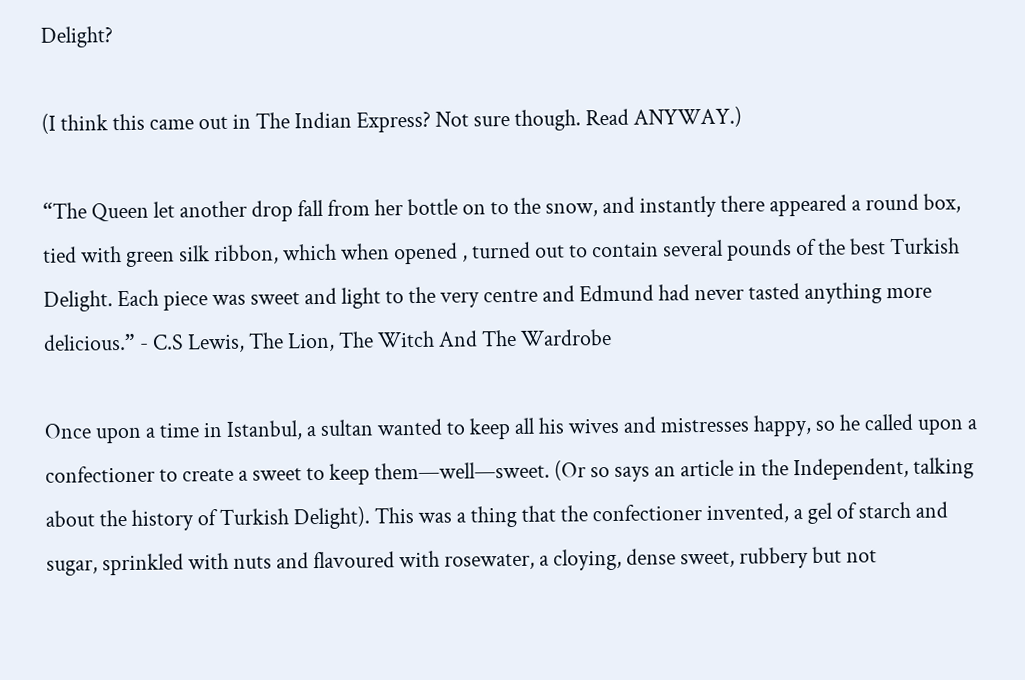Delight?

(I think this came out in The Indian Express? Not sure though. Read ANYWAY.)

“The Queen let another drop fall from her bottle on to the snow, and instantly there appeared a round box, tied with green silk ribbon, which when opened , turned out to contain several pounds of the best Turkish Delight. Each piece was sweet and light to the very centre and Edmund had never tasted anything more delicious.” - C.S Lewis, The Lion, The Witch And The Wardrobe

Once upon a time in Istanbul, a sultan wanted to keep all his wives and mistresses happy, so he called upon a confectioner to create a sweet to keep them—well—sweet. (Or so says an article in the Independent, talking about the history of Turkish Delight). This was a thing that the confectioner invented, a gel of starch and sugar, sprinkled with nuts and flavoured with rosewater, a cloying, dense sweet, rubbery but not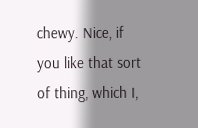chewy. Nice, if you like that sort of thing, which I,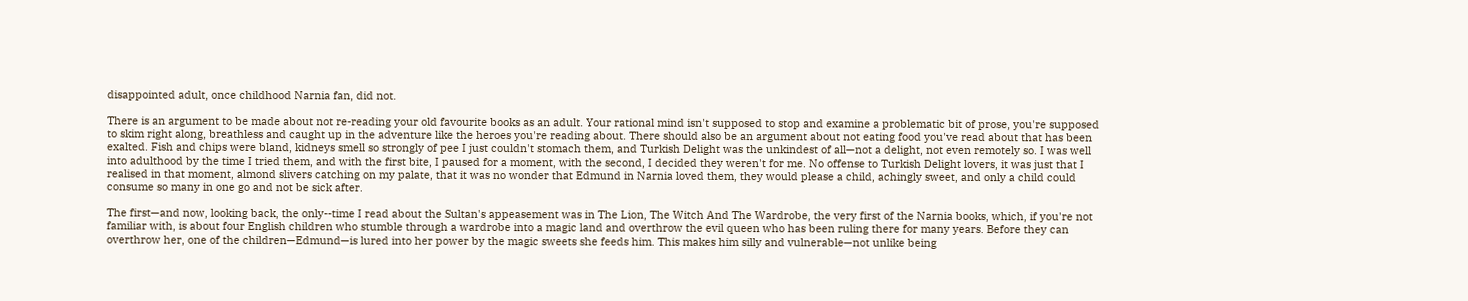disappointed adult, once childhood Narnia fan, did not.

There is an argument to be made about not re-reading your old favourite books as an adult. Your rational mind isn't supposed to stop and examine a problematic bit of prose, you're supposed to skim right along, breathless and caught up in the adventure like the heroes you're reading about. There should also be an argument about not eating food you've read about that has been exalted. Fish and chips were bland, kidneys smell so strongly of pee I just couldn't stomach them, and Turkish Delight was the unkindest of all—not a delight, not even remotely so. I was well into adulthood by the time I tried them, and with the first bite, I paused for a moment, with the second, I decided they weren't for me. No offense to Turkish Delight lovers, it was just that I realised in that moment, almond slivers catching on my palate, that it was no wonder that Edmund in Narnia loved them, they would please a child, achingly sweet, and only a child could consume so many in one go and not be sick after.

The first—and now, looking back, the only--time I read about the Sultan's appeasement was in The Lion, The Witch And The Wardrobe, the very first of the Narnia books, which, if you're not familiar with, is about four English children who stumble through a wardrobe into a magic land and overthrow the evil queen who has been ruling there for many years. Before they can overthrow her, one of the children—Edmund—is lured into her power by the magic sweets she feeds him. This makes him silly and vulnerable—not unlike being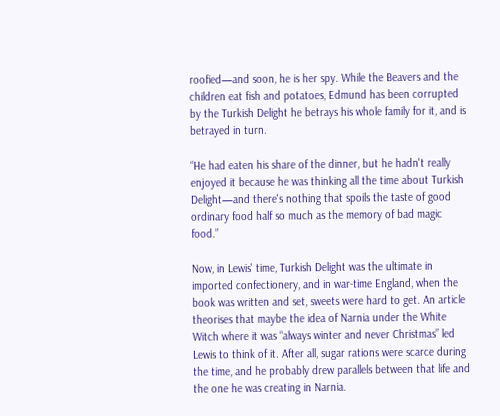roofied—and soon, he is her spy. While the Beavers and the children eat fish and potatoes, Edmund has been corrupted by the Turkish Delight he betrays his whole family for it, and is betrayed in turn.

“He had eaten his share of the dinner, but he hadn't really enjoyed it because he was thinking all the time about Turkish Delight—and there's nothing that spoils the taste of good ordinary food half so much as the memory of bad magic food.”

Now, in Lewis' time, Turkish Delight was the ultimate in imported confectionery, and in war-time England, when the book was written and set, sweets were hard to get. An article theorises that maybe the idea of Narnia under the White Witch where it was “always winter and never Christmas” led Lewis to think of it. After all, sugar rations were scarce during the time, and he probably drew parallels between that life and the one he was creating in Narnia.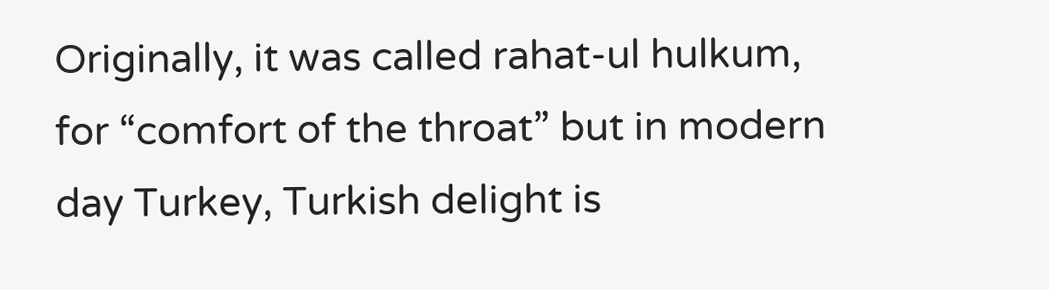Originally, it was called rahat-ul hulkum, for “comfort of the throat” but in modern day Turkey, Turkish delight is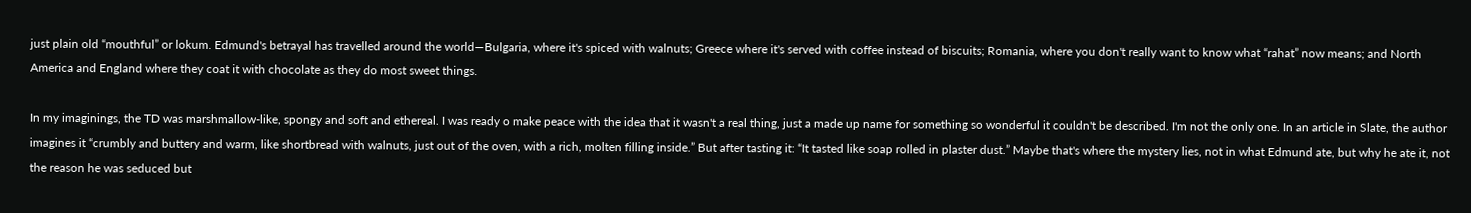just plain old “mouthful” or lokum. Edmund's betrayal has travelled around the world—Bulgaria, where it's spiced with walnuts; Greece where it's served with coffee instead of biscuits; Romania, where you don't really want to know what “rahat” now means; and North America and England where they coat it with chocolate as they do most sweet things.

In my imaginings, the TD was marshmallow-like, spongy and soft and ethereal. I was ready o make peace with the idea that it wasn't a real thing, just a made up name for something so wonderful it couldn't be described. I'm not the only one. In an article in Slate, the author imagines it “crumbly and buttery and warm, like shortbread with walnuts, just out of the oven, with a rich, molten filling inside.” But after tasting it: “It tasted like soap rolled in plaster dust.” Maybe that's where the mystery lies, not in what Edmund ate, but why he ate it, not the reason he was seduced but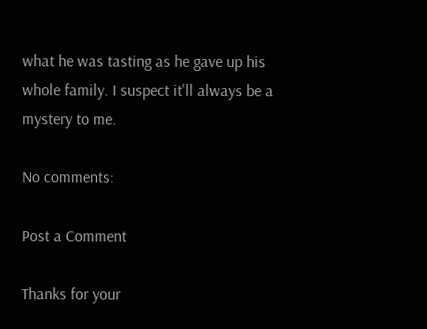what he was tasting as he gave up his whole family. I suspect it'll always be a mystery to me.

No comments:

Post a Comment

Thanks for your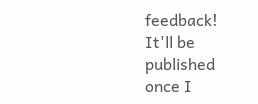feedback! It'll be published once I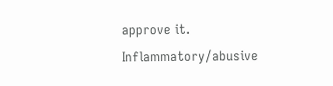approve it. Inflammatory/abusive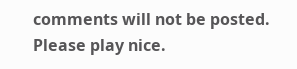comments will not be posted. Please play nice.